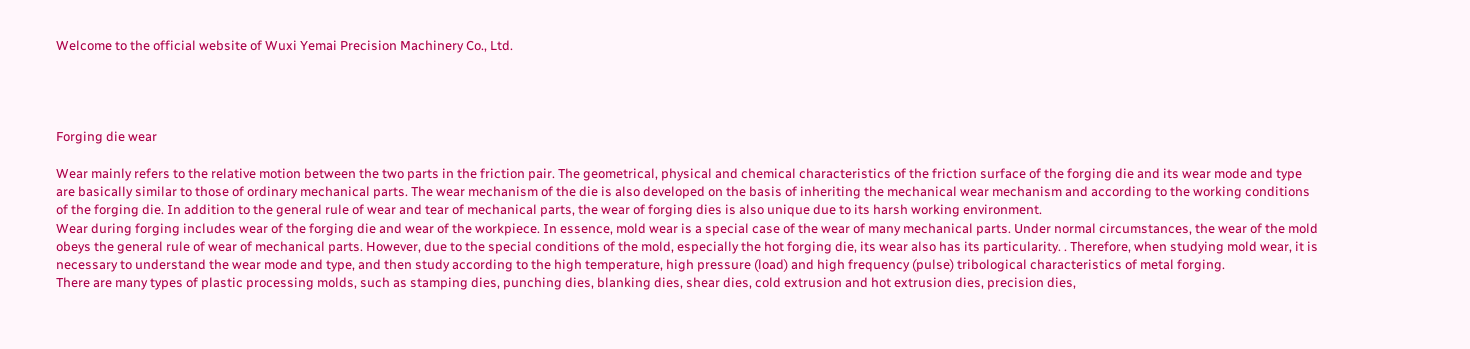Welcome to the official website of Wuxi Yemai Precision Machinery Co., Ltd.




Forging die wear

Wear mainly refers to the relative motion between the two parts in the friction pair. The geometrical, physical and chemical characteristics of the friction surface of the forging die and its wear mode and type are basically similar to those of ordinary mechanical parts. The wear mechanism of the die is also developed on the basis of inheriting the mechanical wear mechanism and according to the working conditions of the forging die. In addition to the general rule of wear and tear of mechanical parts, the wear of forging dies is also unique due to its harsh working environment.
Wear during forging includes wear of the forging die and wear of the workpiece. In essence, mold wear is a special case of the wear of many mechanical parts. Under normal circumstances, the wear of the mold obeys the general rule of wear of mechanical parts. However, due to the special conditions of the mold, especially the hot forging die, its wear also has its particularity. . Therefore, when studying mold wear, it is necessary to understand the wear mode and type, and then study according to the high temperature, high pressure (load) and high frequency (pulse) tribological characteristics of metal forging.
There are many types of plastic processing molds, such as stamping dies, punching dies, blanking dies, shear dies, cold extrusion and hot extrusion dies, precision dies,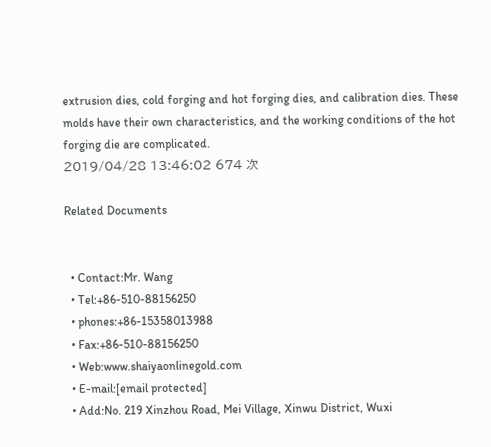extrusion dies, cold forging and hot forging dies, and calibration dies. These molds have their own characteristics, and the working conditions of the hot forging die are complicated.
2019/04/28 13:46:02 674 次

Related Documents


  • Contact:Mr. Wang
  • Tel:+86-510-88156250
  • phones:+86-15358013988
  • Fax:+86-510-88156250
  • Web:www.shaiyaonlinegold.com
  • E-mail:[email protected]
  • Add:No. 219 Xinzhou Road, Mei Village, Xinwu District, Wuxi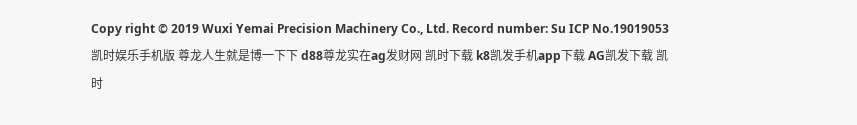Copy right © 2019 Wuxi Yemai Precision Machinery Co., Ltd. Record number: Su ICP No.19019053
凯时娱乐手机版 尊龙人生就是博一下下 d88尊龙实在ag发财网 凯时下载 k8凯发手机app下载 AG凯发下载 凯时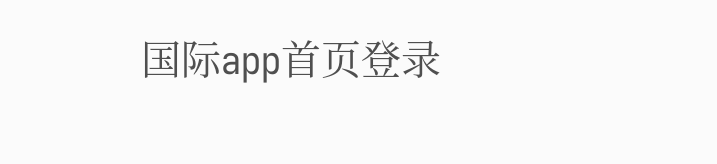国际app首页登录